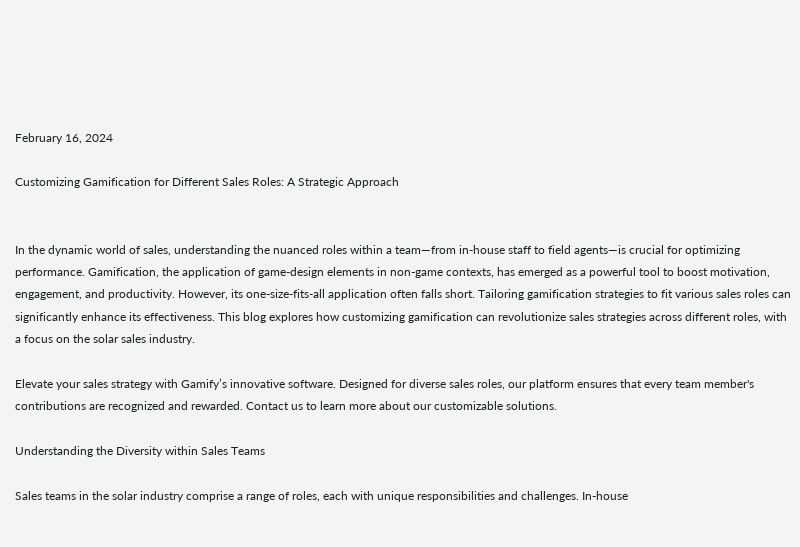February 16, 2024

Customizing Gamification for Different Sales Roles: A Strategic Approach


In the dynamic world of sales, understanding the nuanced roles within a team—from in-house staff to field agents—is crucial for optimizing performance. Gamification, the application of game-design elements in non-game contexts, has emerged as a powerful tool to boost motivation, engagement, and productivity. However, its one-size-fits-all application often falls short. Tailoring gamification strategies to fit various sales roles can significantly enhance its effectiveness. This blog explores how customizing gamification can revolutionize sales strategies across different roles, with a focus on the solar sales industry.

Elevate your sales strategy with Gamify’s innovative software. Designed for diverse sales roles, our platform ensures that every team member's contributions are recognized and rewarded. Contact us to learn more about our customizable solutions.

Understanding the Diversity within Sales Teams

Sales teams in the solar industry comprise a range of roles, each with unique responsibilities and challenges. In-house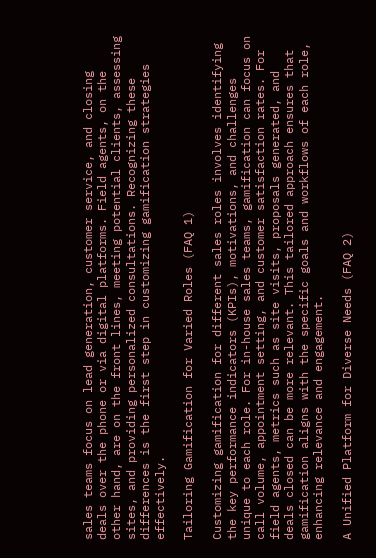sales teams focus on lead generation, customer service, and closing deals over the phone or via digital platforms. Field agents, on the other hand, are on the front lines, meeting potential clients, assessing sites, and providing personalized consultations. Recognizing these differences is the first step in customizing gamification strategies effectively.

Tailoring Gamification for Varied Roles (FAQ 1)

Customizing gamification for different sales roles involves identifying the key performance indicators (KPIs), motivations, and challenges unique to each role. For in-house sales teams, gamification can focus on call volume, appointment setting, and customer satisfaction rates. For field agents, metrics such as site visits, proposals generated, and deals closed can be more relevant. This tailored approach ensures that gamification aligns with the specific goals and workflows of each role, enhancing relevance and engagement.

A Unified Platform for Diverse Needs (FAQ 2)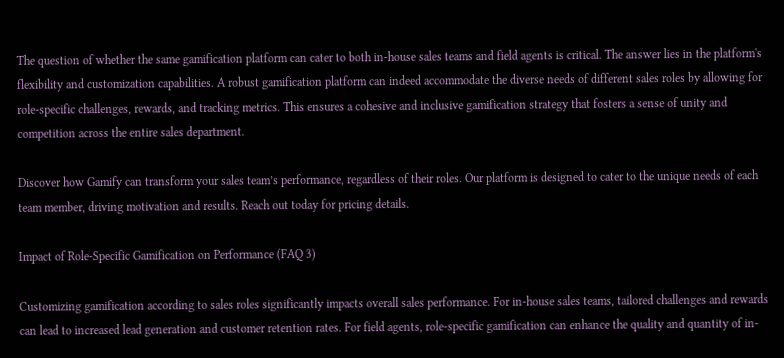The question of whether the same gamification platform can cater to both in-house sales teams and field agents is critical. The answer lies in the platform's flexibility and customization capabilities. A robust gamification platform can indeed accommodate the diverse needs of different sales roles by allowing for role-specific challenges, rewards, and tracking metrics. This ensures a cohesive and inclusive gamification strategy that fosters a sense of unity and competition across the entire sales department.

Discover how Gamify can transform your sales team’s performance, regardless of their roles. Our platform is designed to cater to the unique needs of each team member, driving motivation and results. Reach out today for pricing details.

Impact of Role-Specific Gamification on Performance (FAQ 3)

Customizing gamification according to sales roles significantly impacts overall sales performance. For in-house sales teams, tailored challenges and rewards can lead to increased lead generation and customer retention rates. For field agents, role-specific gamification can enhance the quality and quantity of in-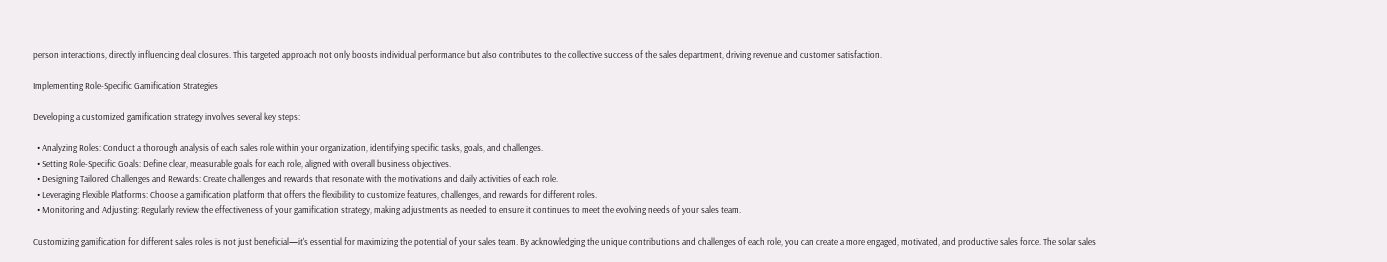person interactions, directly influencing deal closures. This targeted approach not only boosts individual performance but also contributes to the collective success of the sales department, driving revenue and customer satisfaction.

Implementing Role-Specific Gamification Strategies

Developing a customized gamification strategy involves several key steps:

  • Analyzing Roles: Conduct a thorough analysis of each sales role within your organization, identifying specific tasks, goals, and challenges.
  • Setting Role-Specific Goals: Define clear, measurable goals for each role, aligned with overall business objectives.
  • Designing Tailored Challenges and Rewards: Create challenges and rewards that resonate with the motivations and daily activities of each role.
  • Leveraging Flexible Platforms: Choose a gamification platform that offers the flexibility to customize features, challenges, and rewards for different roles.
  • Monitoring and Adjusting: Regularly review the effectiveness of your gamification strategy, making adjustments as needed to ensure it continues to meet the evolving needs of your sales team.

Customizing gamification for different sales roles is not just beneficial—it's essential for maximizing the potential of your sales team. By acknowledging the unique contributions and challenges of each role, you can create a more engaged, motivated, and productive sales force. The solar sales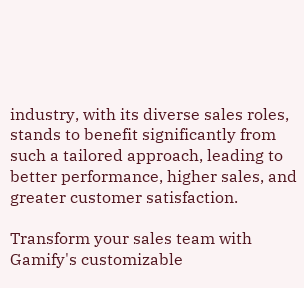industry, with its diverse sales roles, stands to benefit significantly from such a tailored approach, leading to better performance, higher sales, and greater customer satisfaction.

Transform your sales team with Gamify's customizable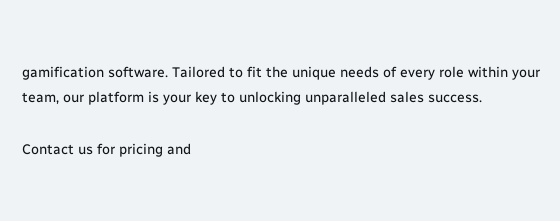gamification software. Tailored to fit the unique needs of every role within your team, our platform is your key to unlocking unparalleled sales success.

Contact us for pricing and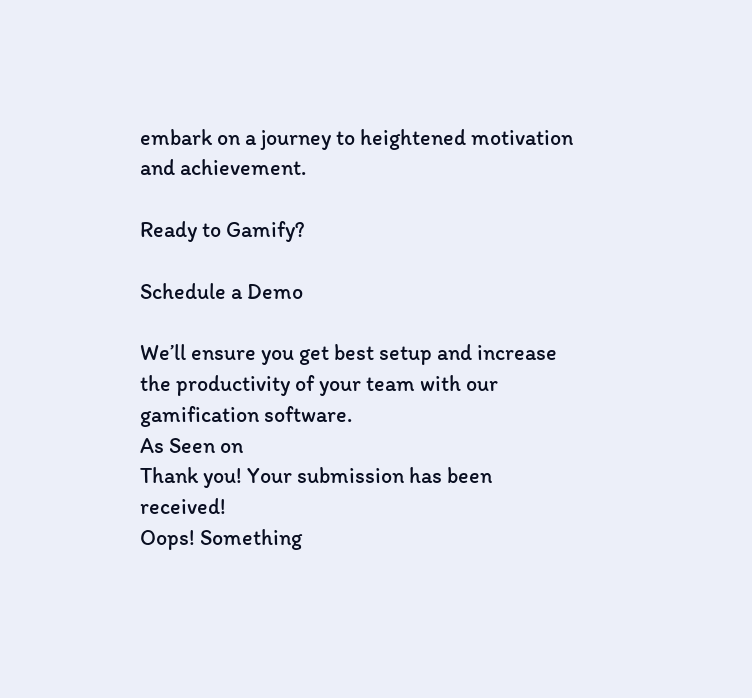embark on a journey to heightened motivation and achievement.

Ready to Gamify?

Schedule a Demo

We’ll ensure you get best setup and increase the productivity of your team with our gamification software.
As Seen on
Thank you! Your submission has been received!
Oops! Something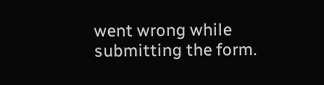went wrong while submitting the form.